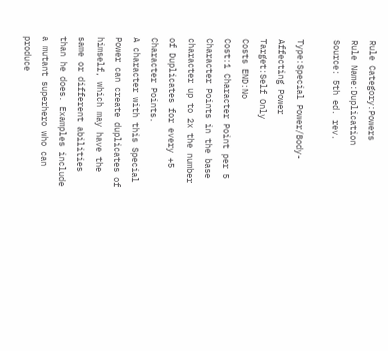Rule Category:Powers
Rule Name:Duplication
Source: 5th ed. rev.

Type:Special Power/Body-Affecting Power
Target:Self Only
Costs END:No
Cost:1 Character Point per 5 Character Points in the base character up to 2x the number of Duplicates for every +5 Character Points.
A character with this Special Power can create duplicates of himself, which may have the same or different abilities than he does. Examples include a mutant superhero who can produce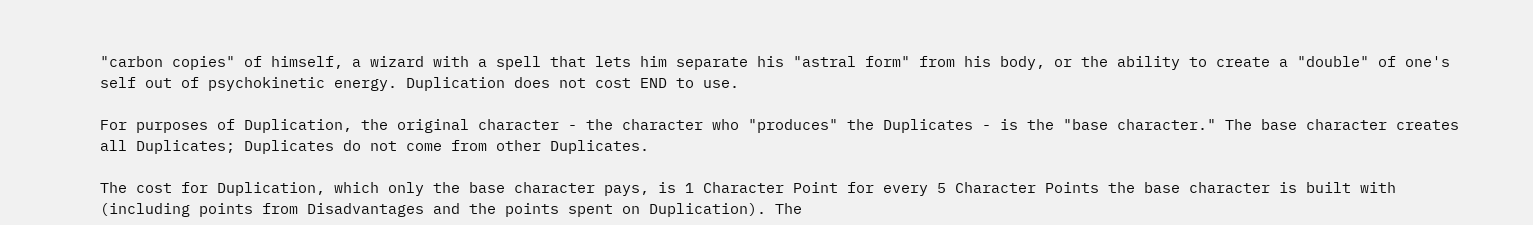"carbon copies" of himself, a wizard with a spell that lets him separate his "astral form" from his body, or the ability to create a "double" of one's self out of psychokinetic energy. Duplication does not cost END to use.

For purposes of Duplication, the original character - the character who "produces" the Duplicates - is the "base character." The base character creates all Duplicates; Duplicates do not come from other Duplicates.

The cost for Duplication, which only the base character pays, is 1 Character Point for every 5 Character Points the base character is built with (including points from Disadvantages and the points spent on Duplication). The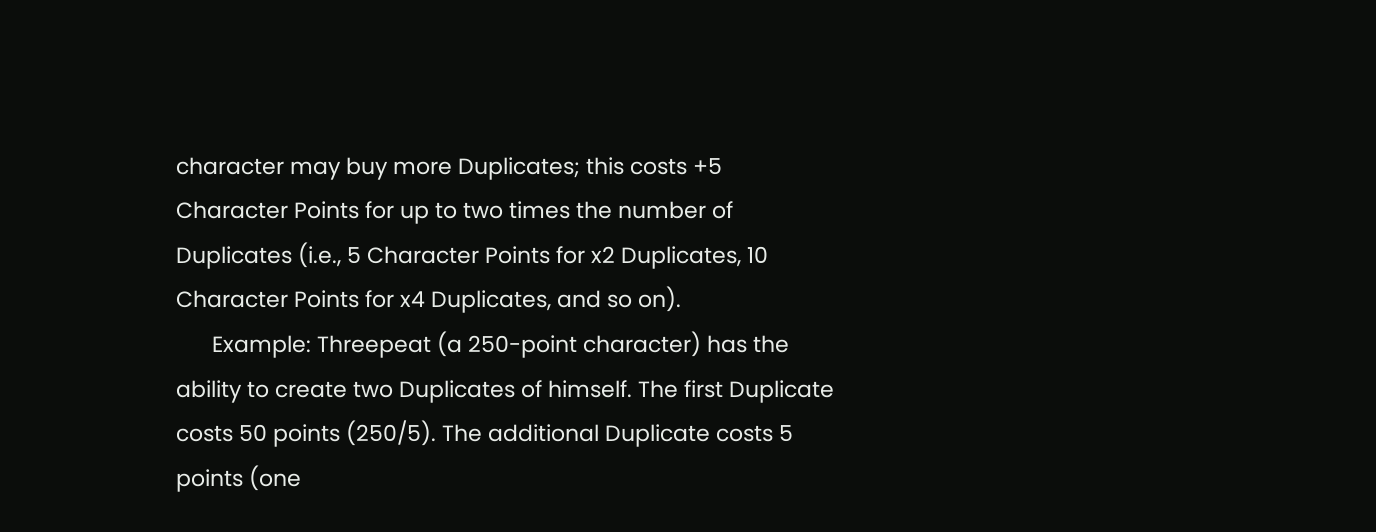character may buy more Duplicates; this costs +5 Character Points for up to two times the number of Duplicates (i.e., 5 Character Points for x2 Duplicates, 10 Character Points for x4 Duplicates, and so on).
      Example: Threepeat (a 250-point character) has the ability to create two Duplicates of himself. The first Duplicate costs 50 points (250/5). The additional Duplicate costs 5 points (one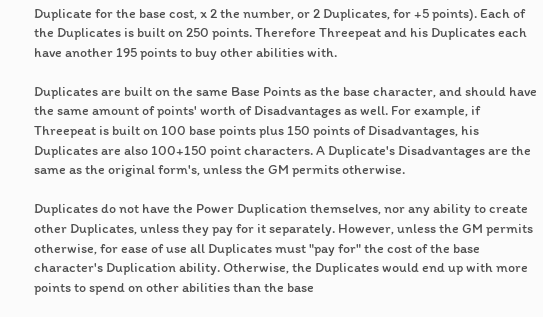Duplicate for the base cost, x 2 the number, or 2 Duplicates, for +5 points). Each of the Duplicates is built on 250 points. Therefore Threepeat and his Duplicates each have another 195 points to buy other abilities with.

Duplicates are built on the same Base Points as the base character, and should have the same amount of points' worth of Disadvantages as well. For example, if Threepeat is built on 100 base points plus 150 points of Disadvantages, his Duplicates are also 100+150 point characters. A Duplicate's Disadvantages are the same as the original form's, unless the GM permits otherwise.

Duplicates do not have the Power Duplication themselves, nor any ability to create other Duplicates, unless they pay for it separately. However, unless the GM permits otherwise, for ease of use all Duplicates must "pay for" the cost of the base character's Duplication ability. Otherwise, the Duplicates would end up with more points to spend on other abilities than the base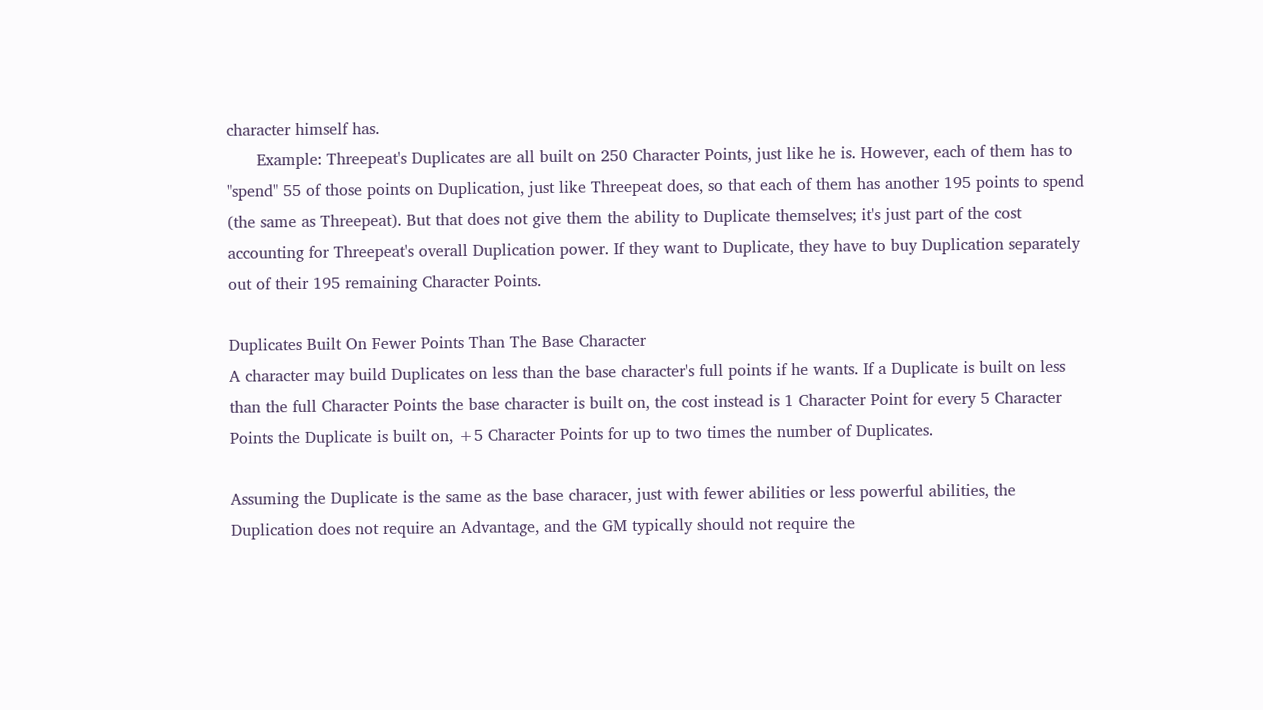character himself has.
      Example: Threepeat's Duplicates are all built on 250 Character Points, just like he is. However, each of them has to "spend" 55 of those points on Duplication, just like Threepeat does, so that each of them has another 195 points to spend (the same as Threepeat). But that does not give them the ability to Duplicate themselves; it's just part of the cost accounting for Threepeat's overall Duplication power. If they want to Duplicate, they have to buy Duplication separately out of their 195 remaining Character Points.

Duplicates Built On Fewer Points Than The Base Character
A character may build Duplicates on less than the base character's full points if he wants. If a Duplicate is built on less than the full Character Points the base character is built on, the cost instead is 1 Character Point for every 5 Character Points the Duplicate is built on, +5 Character Points for up to two times the number of Duplicates.

Assuming the Duplicate is the same as the base characer, just with fewer abilities or less powerful abilities, the Duplication does not require an Advantage, and the GM typically should not require the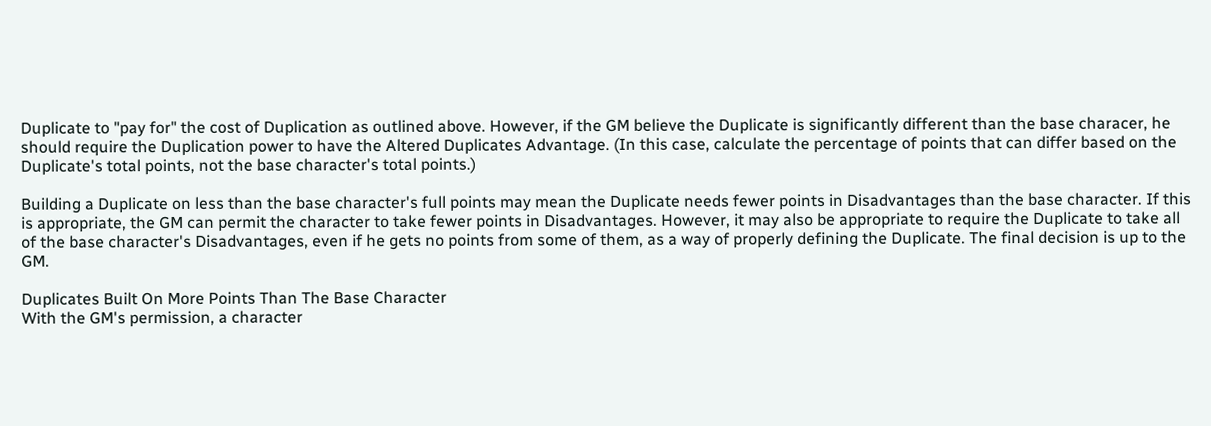Duplicate to "pay for" the cost of Duplication as outlined above. However, if the GM believe the Duplicate is significantly different than the base characer, he should require the Duplication power to have the Altered Duplicates Advantage. (In this case, calculate the percentage of points that can differ based on the Duplicate's total points, not the base character's total points.)

Building a Duplicate on less than the base character's full points may mean the Duplicate needs fewer points in Disadvantages than the base character. If this is appropriate, the GM can permit the character to take fewer points in Disadvantages. However, it may also be appropriate to require the Duplicate to take all of the base character's Disadvantages, even if he gets no points from some of them, as a way of properly defining the Duplicate. The final decision is up to the GM.

Duplicates Built On More Points Than The Base Character
With the GM's permission, a character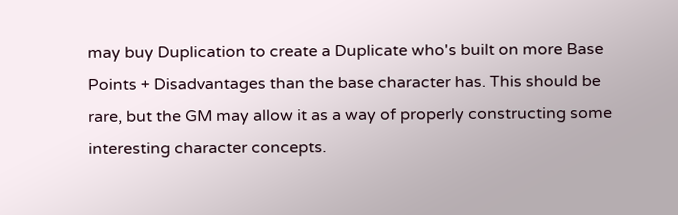may buy Duplication to create a Duplicate who's built on more Base Points + Disadvantages than the base character has. This should be rare, but the GM may allow it as a way of properly constructing some interesting character concepts.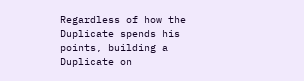Regardless of how the Duplicate spends his points, building a Duplicate on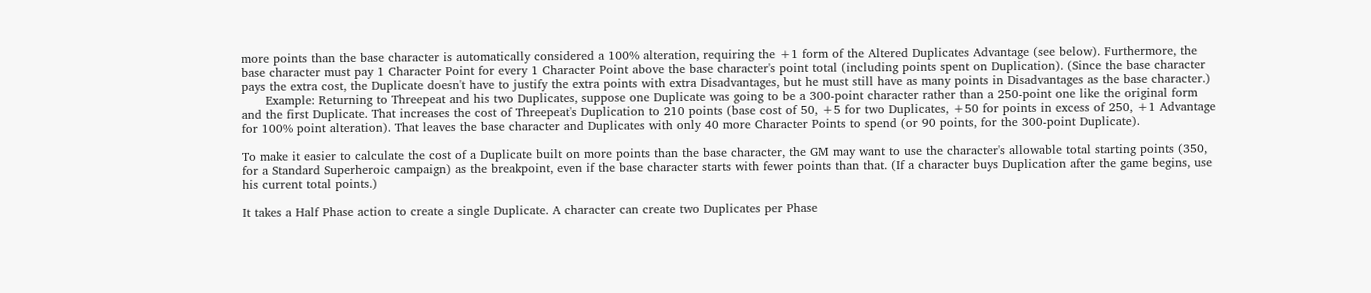more points than the base character is automatically considered a 100% alteration, requiring the +1 form of the Altered Duplicates Advantage (see below). Furthermore, the base character must pay 1 Character Point for every 1 Character Point above the base character's point total (including points spent on Duplication). (Since the base character pays the extra cost, the Duplicate doesn't have to justify the extra points with extra Disadvantages, but he must still have as many points in Disadvantages as the base character.)
      Example: Returning to Threepeat and his two Duplicates, suppose one Duplicate was going to be a 300-point character rather than a 250-point one like the original form and the first Duplicate. That increases the cost of Threepeat's Duplication to 210 points (base cost of 50, +5 for two Duplicates, +50 for points in excess of 250, +1 Advantage for 100% point alteration). That leaves the base character and Duplicates with only 40 more Character Points to spend (or 90 points, for the 300-point Duplicate).

To make it easier to calculate the cost of a Duplicate built on more points than the base character, the GM may want to use the character's allowable total starting points (350, for a Standard Superheroic campaign) as the breakpoint, even if the base character starts with fewer points than that. (If a character buys Duplication after the game begins, use his current total points.)

It takes a Half Phase action to create a single Duplicate. A character can create two Duplicates per Phase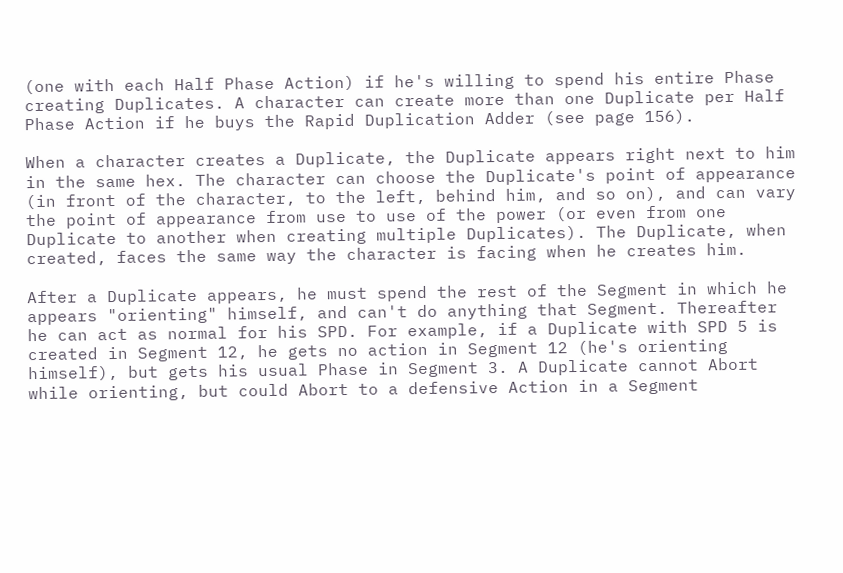(one with each Half Phase Action) if he's willing to spend his entire Phase creating Duplicates. A character can create more than one Duplicate per Half Phase Action if he buys the Rapid Duplication Adder (see page 156).

When a character creates a Duplicate, the Duplicate appears right next to him in the same hex. The character can choose the Duplicate's point of appearance (in front of the character, to the left, behind him, and so on), and can vary the point of appearance from use to use of the power (or even from one Duplicate to another when creating multiple Duplicates). The Duplicate, when created, faces the same way the character is facing when he creates him.

After a Duplicate appears, he must spend the rest of the Segment in which he appears "orienting" himself, and can't do anything that Segment. Thereafter he can act as normal for his SPD. For example, if a Duplicate with SPD 5 is created in Segment 12, he gets no action in Segment 12 (he's orienting himself), but gets his usual Phase in Segment 3. A Duplicate cannot Abort while orienting, but could Abort to a defensive Action in a Segment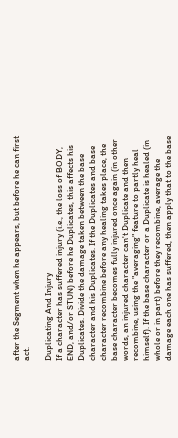after the Segment when he appears, but before he can first act.

Duplicating And Injury
If a character has suffered injury (i.e., the loss of BODY, END, and/or STUN) before he Duplicates, this affects his Duplicates. Divide the damage taken between the base character and his Duplicates. If the Duplicates and base character recombine before any healing takes place, the base character becomes fully injured once again (in other words, an injured character can't Duplicate and then recombine, using the "averaging" feature to partly heal himself). If the base character or a Duplicate is healed (in whole or in part) before they recombine, average the damage each one has suffered, then apply that to the base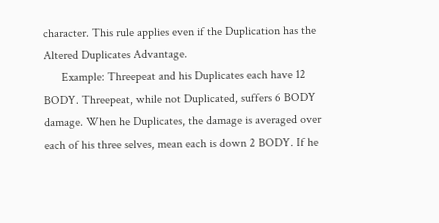character. This rule applies even if the Duplication has the Altered Duplicates Advantage.
      Example: Threepeat and his Duplicates each have 12 BODY. Threepeat, while not Duplicated, suffers 6 BODY damage. When he Duplicates, the damage is averaged over each of his three selves, mean each is down 2 BODY. If he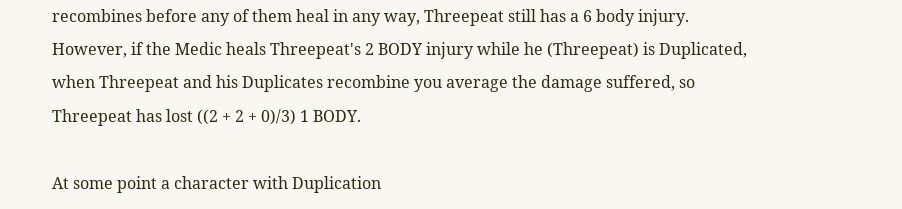recombines before any of them heal in any way, Threepeat still has a 6 body injury. However, if the Medic heals Threepeat's 2 BODY injury while he (Threepeat) is Duplicated, when Threepeat and his Duplicates recombine you average the damage suffered, so Threepeat has lost ((2 + 2 + 0)/3) 1 BODY.

At some point a character with Duplication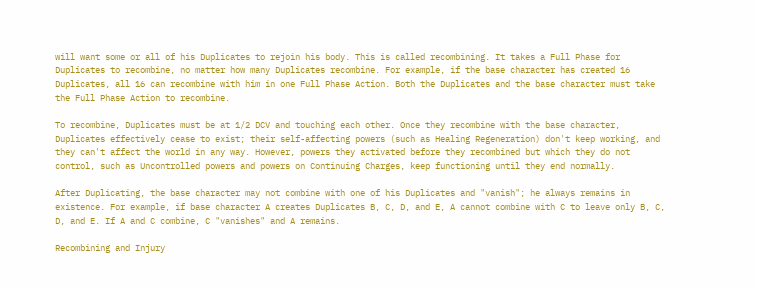will want some or all of his Duplicates to rejoin his body. This is called recombining. It takes a Full Phase for Duplicates to recombine, no matter how many Duplicates recombine. For example, if the base character has created 16 Duplicates, all 16 can recombine with him in one Full Phase Action. Both the Duplicates and the base character must take the Full Phase Action to recombine.

To recombine, Duplicates must be at 1/2 DCV and touching each other. Once they recombine with the base character, Duplicates effectively cease to exist; their self-affecting powers (such as Healing Regeneration) don't keep working, and they can't affect the world in any way. However, powers they activated before they recombined but which they do not control, such as Uncontrolled powers and powers on Continuing Charges, keep functioning until they end normally.

After Duplicating, the base character may not combine with one of his Duplicates and "vanish"; he always remains in existence. For example, if base character A creates Duplicates B, C, D, and E, A cannot combine with C to leave only B, C, D, and E. If A and C combine, C "vanishes" and A remains.

Recombining and Injury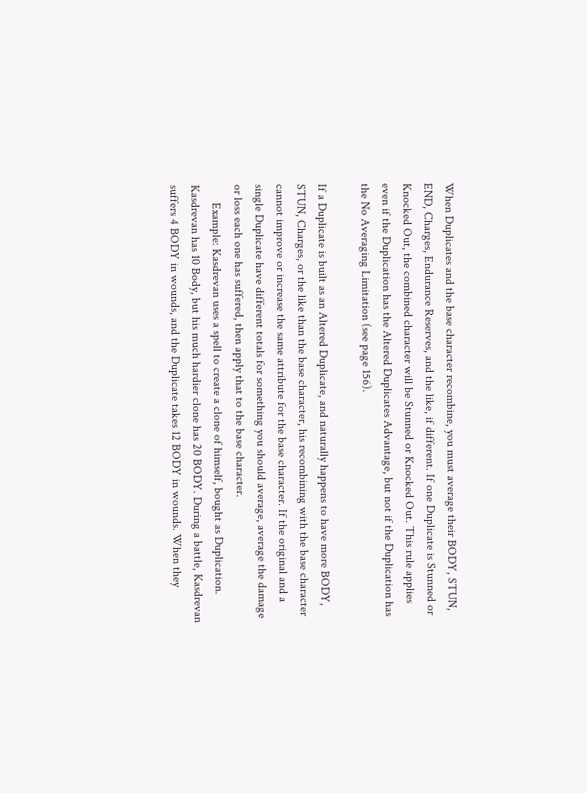When Duplicates and the base character recombine, you must average their BODY, STUN, END, Charges, Endurance Reserves, and the like, if different. If one Duplicate is Stunned or Knocked Out, the combined character will be Stunned or Knocked Out. This rule applies even if the Duplication has the Altered Duplicates Advantage, but not if the Duplication has the No Averaging Limitation (see page 156).

If a Duplicate is built as an Altered Duplicate, and naturally happens to have more BODY, STUN, Charges, or the like than the base character, his recombining with the base character cannot improve or increase the same attribute for the base character. If the original and a single Duplicate have different totals for something you should average, average the damage or loss each one has suffered, then apply that to the base character.
      Example: Kasdrevan uses a spell to create a clone of himself, bought as Duplication. Kasdrevan has 10 Body, but his much hardier clone has 20 BODY. During a battle, Kasdrevan suffers 4 BODY in wounds, and the Duplicate takes 12 BODY in wounds. When they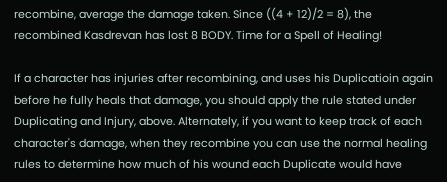recombine, average the damage taken. Since ((4 + 12)/2 = 8), the recombined Kasdrevan has lost 8 BODY. Time for a Spell of Healing!

If a character has injuries after recombining, and uses his Duplicatioin again before he fully heals that damage, you should apply the rule stated under Duplicating and Injury, above. Alternately, if you want to keep track of each character's damage, when they recombine you can use the normal healing rules to determine how much of his wound each Duplicate would have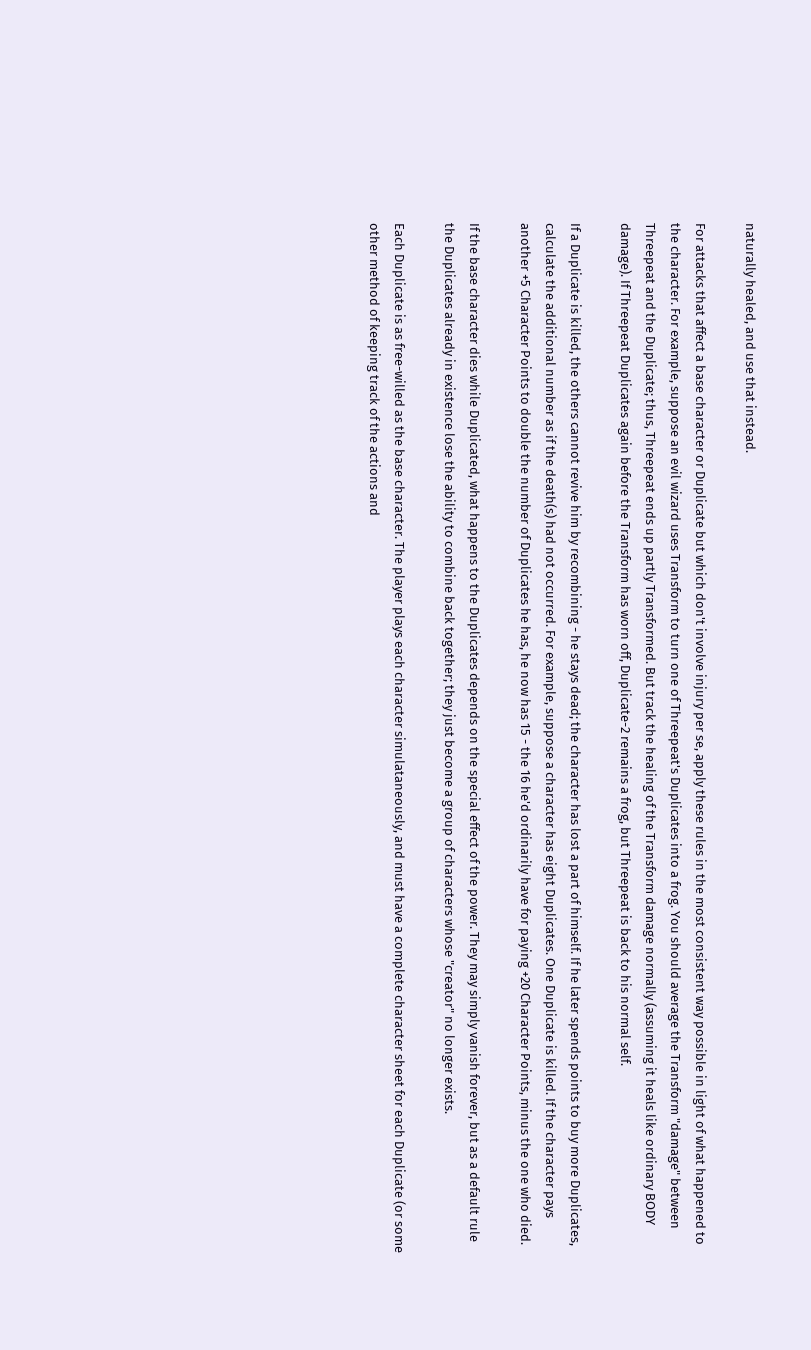naturally healed, and use that instead.

For attacks that affect a base character or Duplicate but which don't involve injury per se, apply these rules in the most consistent way possible in light of what happened to the character. For example, suppose an evil wizard uses Transform to turn one of Threepeat's Duplicates into a frog. You should average the Transform "damage" between Threepeat and the Duplicate; thus, Threepeat ends up partly Transformed. But track the healing of the Transform damage normally (assuming it heals like ordinary BODY damage). If Threepeat Duplicates again before the Transform has worn off, Duplicate-2 remains a frog, but Threepeat is back to his normal self.

If a Duplicate is killed, the others cannot revive him by recombining - he stays dead; the character has lost a part of himself. If he later spends points to buy more Duplicates, calculate the additional number as if the death(s) had not occurred. For example, suppose a character has eight Duplicates. One Duplicate is killed. If the character pays another +5 Character Points to double the number of Duplicates he has, he now has 15 - the 16 he'd ordinarily have for paying +20 Character Points, minus the one who died.

If the base character dies while Duplicated, what happens to the Duplicates depends on the special effect of the power. They may simply vanish forever, but as a default rule the Duplicates already in existence lose the ability to combine back together; they just become a group of characters whose "creator" no longer exists.

Each Duplicate is as free-willed as the base character. The player plays each character simulataneously, and must have a complete character sheet for each Duplicate (or some other method of keeping track of the actions and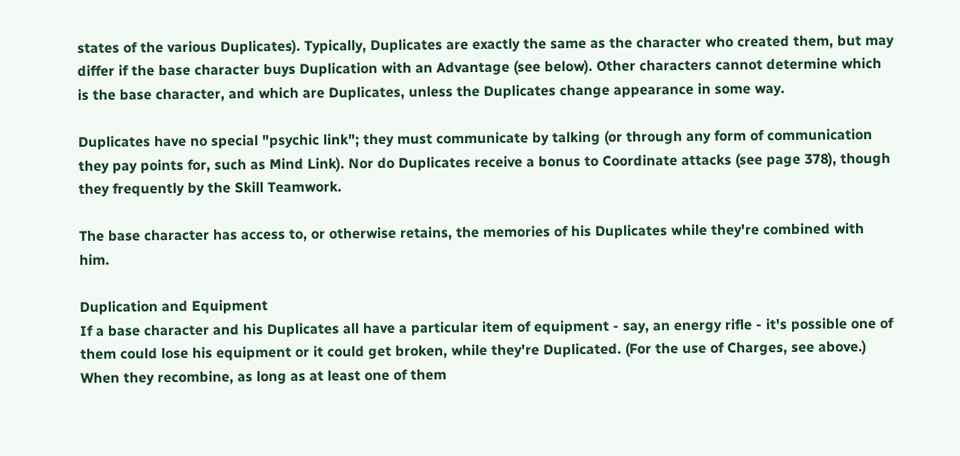states of the various Duplicates). Typically, Duplicates are exactly the same as the character who created them, but may differ if the base character buys Duplication with an Advantage (see below). Other characters cannot determine which is the base character, and which are Duplicates, unless the Duplicates change appearance in some way.

Duplicates have no special "psychic link"; they must communicate by talking (or through any form of communication they pay points for, such as Mind Link). Nor do Duplicates receive a bonus to Coordinate attacks (see page 378), though they frequently by the Skill Teamwork.

The base character has access to, or otherwise retains, the memories of his Duplicates while they're combined with him.

Duplication and Equipment
If a base character and his Duplicates all have a particular item of equipment - say, an energy rifle - it's possible one of them could lose his equipment or it could get broken, while they're Duplicated. (For the use of Charges, see above.) When they recombine, as long as at least one of them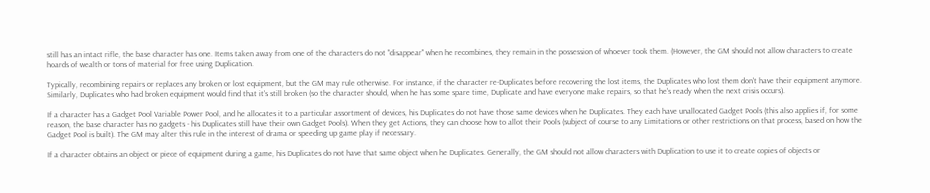still has an intact rifle, the base character has one. Items taken away from one of the characters do not "disappear" when he recombines, they remain in the possession of whoever took them. (However, the GM should not allow characters to create hoards of wealth or tons of material for free using Duplication.

Typically, recombining repairs or replaces any broken or lost equipment, but the GM may rule otherwise. For instance, if the character re-Duplicates before recovering the lost items, the Duplicates who lost them don't have their equipment anymore. Similarly, Duplicates who had broken equipment would find that it's still broken (so the character should, when he has some spare time, Duplicate and have everyone make repairs, so that he's ready when the next crisis occurs).

If a character has a Gadget Pool Variable Power Pool, and he allocates it to a particular assortment of devices, his Duplicates do not have those same devices when he Duplicates. They each have unallocated Gadget Pools (this also applies if, for some reason, the base character has no gadgets - his Duplicates still have their own Gadget Pools). When they get Actions, they can choose how to allot their Pools (subject of course to any Limitations or other restrictions on that process, based on how the Gadget Pool is built). The GM may alter this rule in the interest of drama or speeding up game play if necessary.

If a character obtains an object or piece of equipment during a game, his Duplicates do not have that same object when he Duplicates. Generally, the GM should not allow characters with Duplication to use it to create copies of objects or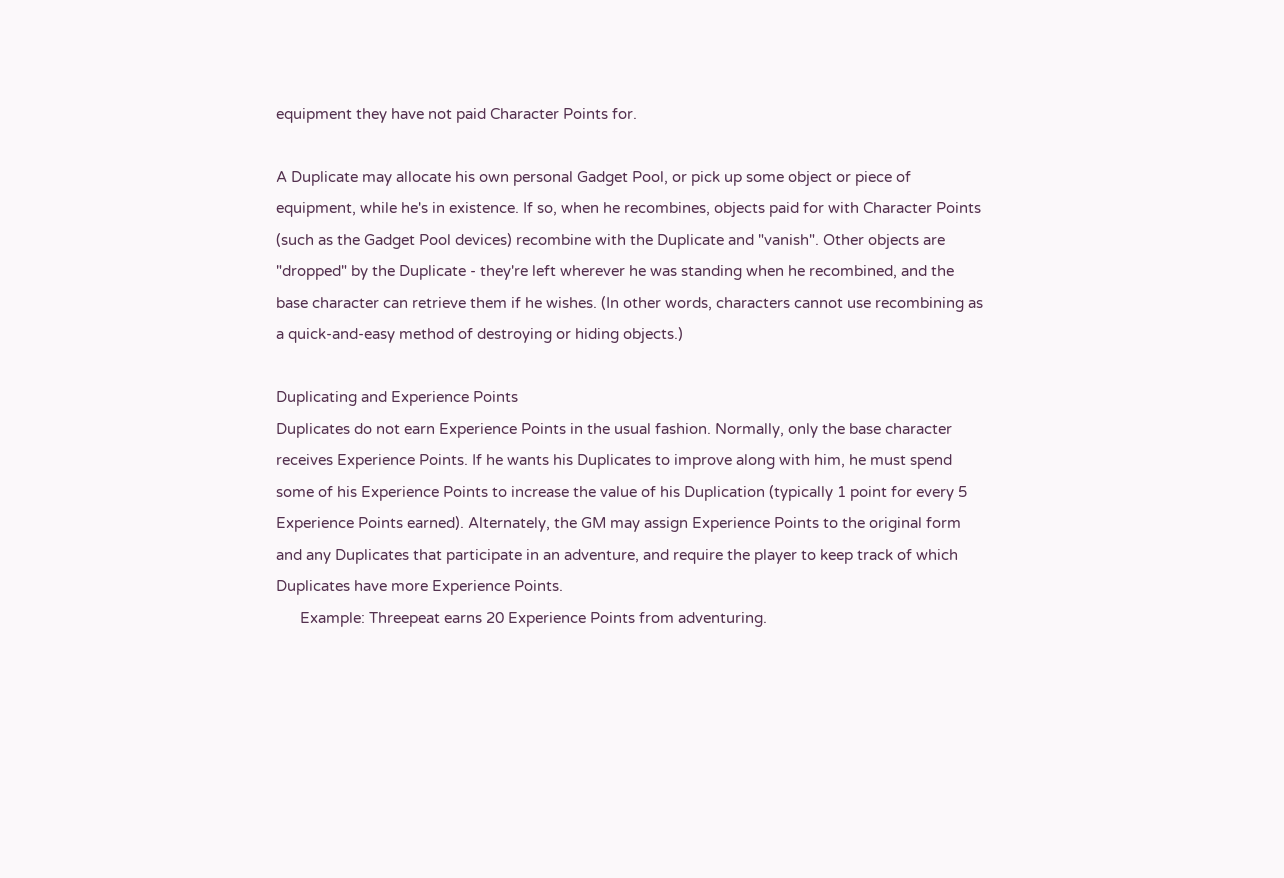equipment they have not paid Character Points for.

A Duplicate may allocate his own personal Gadget Pool, or pick up some object or piece of equipment, while he's in existence. If so, when he recombines, objects paid for with Character Points (such as the Gadget Pool devices) recombine with the Duplicate and "vanish". Other objects are "dropped" by the Duplicate - they're left wherever he was standing when he recombined, and the base character can retrieve them if he wishes. (In other words, characters cannot use recombining as a quick-and-easy method of destroying or hiding objects.)

Duplicating and Experience Points
Duplicates do not earn Experience Points in the usual fashion. Normally, only the base character receives Experience Points. If he wants his Duplicates to improve along with him, he must spend some of his Experience Points to increase the value of his Duplication (typically 1 point for every 5 Experience Points earned). Alternately, the GM may assign Experience Points to the original form and any Duplicates that participate in an adventure, and require the player to keep track of which Duplicates have more Experience Points.
      Example: Threepeat earns 20 Experience Points from adventuring.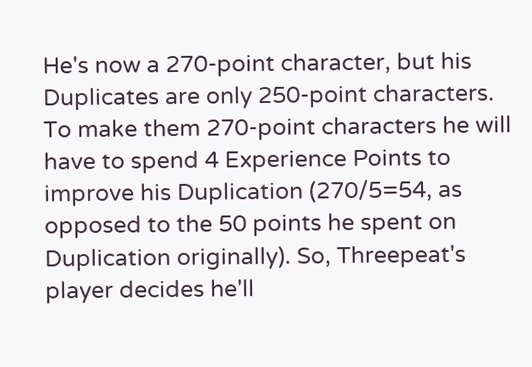He's now a 270-point character, but his Duplicates are only 250-point characters. To make them 270-point characters he will have to spend 4 Experience Points to improve his Duplication (270/5=54, as opposed to the 50 points he spent on Duplication originally). So, Threepeat's player decides he'll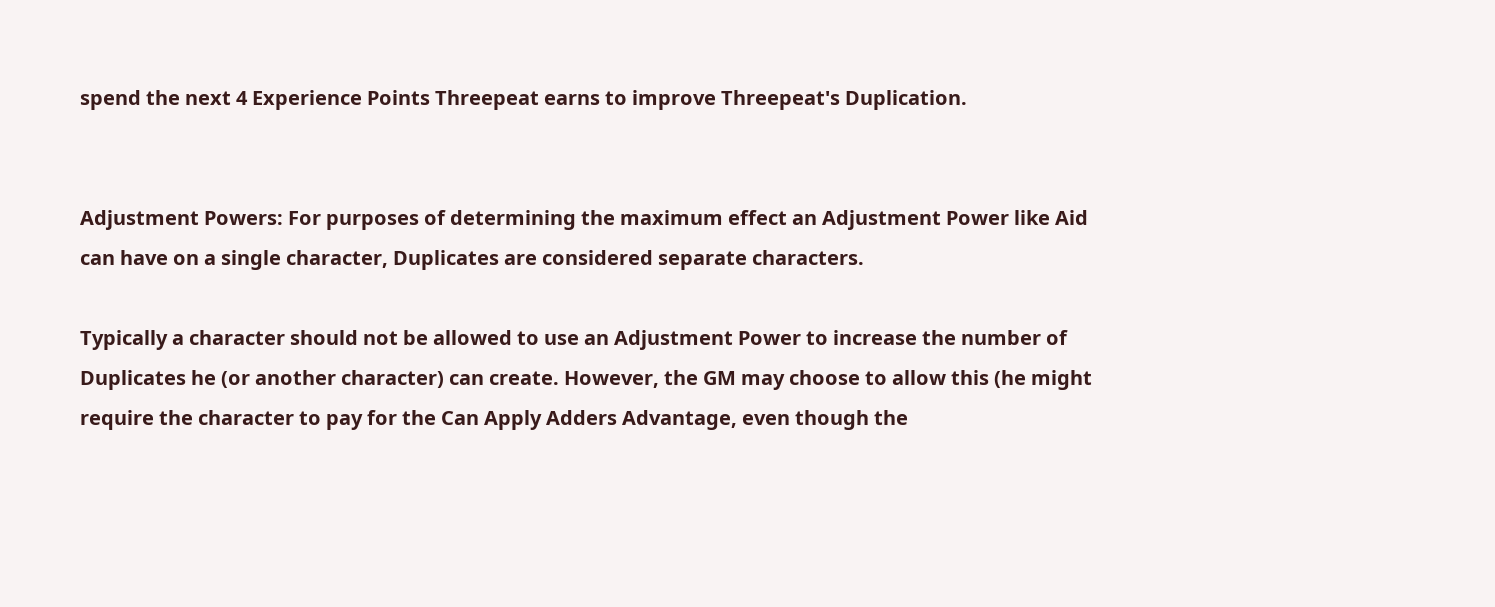spend the next 4 Experience Points Threepeat earns to improve Threepeat's Duplication.


Adjustment Powers: For purposes of determining the maximum effect an Adjustment Power like Aid can have on a single character, Duplicates are considered separate characters.

Typically a character should not be allowed to use an Adjustment Power to increase the number of Duplicates he (or another character) can create. However, the GM may choose to allow this (he might require the character to pay for the Can Apply Adders Advantage, even though the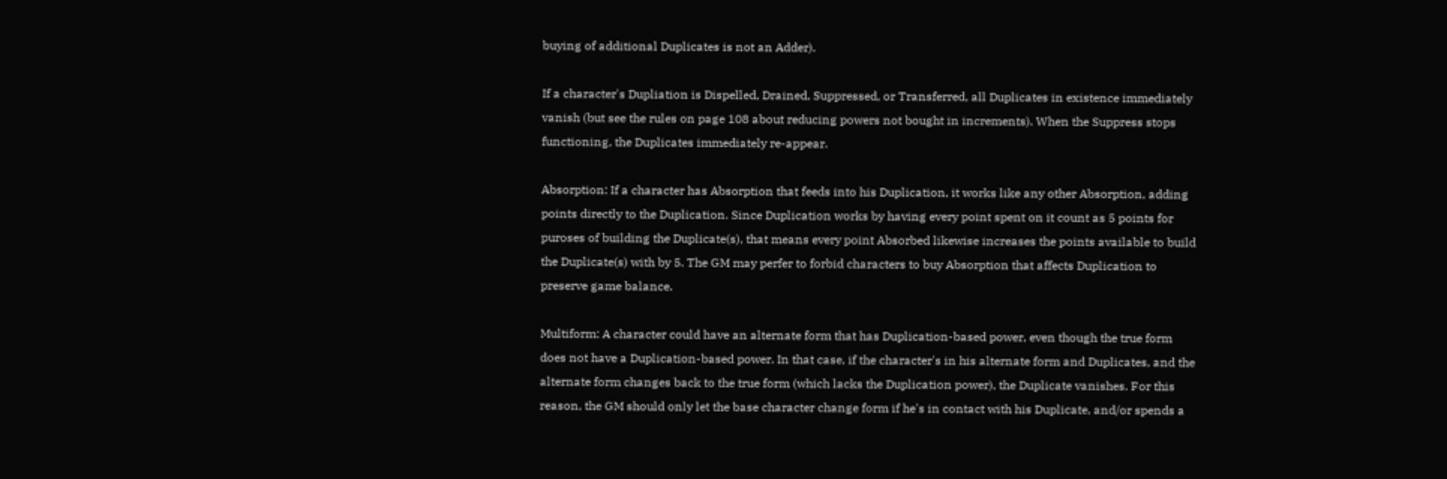buying of additional Duplicates is not an Adder).

If a character's Dupliation is Dispelled, Drained, Suppressed, or Transferred, all Duplicates in existence immediately vanish (but see the rules on page 108 about reducing powers not bought in increments). When the Suppress stops functioning, the Duplicates immediately re-appear.

Absorption: If a character has Absorption that feeds into his Duplication, it works like any other Absorption, adding points directly to the Duplication. Since Duplication works by having every point spent on it count as 5 points for puroses of building the Duplicate(s), that means every point Absorbed likewise increases the points available to build the Duplicate(s) with by 5. The GM may perfer to forbid characters to buy Absorption that affects Duplication to preserve game balance.

Multiform: A character could have an alternate form that has Duplication-based power, even though the true form does not have a Duplication-based power. In that case, if the character's in his alternate form and Duplicates, and the alternate form changes back to the true form (which lacks the Duplication power), the Duplicate vanishes. For this reason, the GM should only let the base character change form if he's in contact with his Duplicate, and/or spends a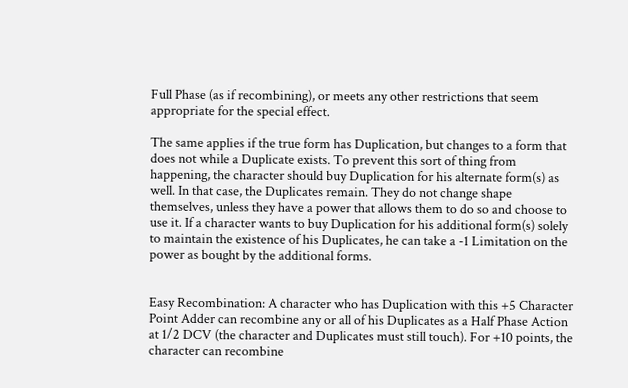Full Phase (as if recombining), or meets any other restrictions that seem appropriate for the special effect.

The same applies if the true form has Duplication, but changes to a form that does not while a Duplicate exists. To prevent this sort of thing from happening, the character should buy Duplication for his alternate form(s) as well. In that case, the Duplicates remain. They do not change shape themselves, unless they have a power that allows them to do so and choose to use it. If a character wants to buy Duplication for his additional form(s) solely to maintain the existence of his Duplicates, he can take a -1 Limitation on the power as bought by the additional forms.


Easy Recombination: A character who has Duplication with this +5 Character Point Adder can recombine any or all of his Duplicates as a Half Phase Action at 1/2 DCV (the character and Duplicates must still touch). For +10 points, the character can recombine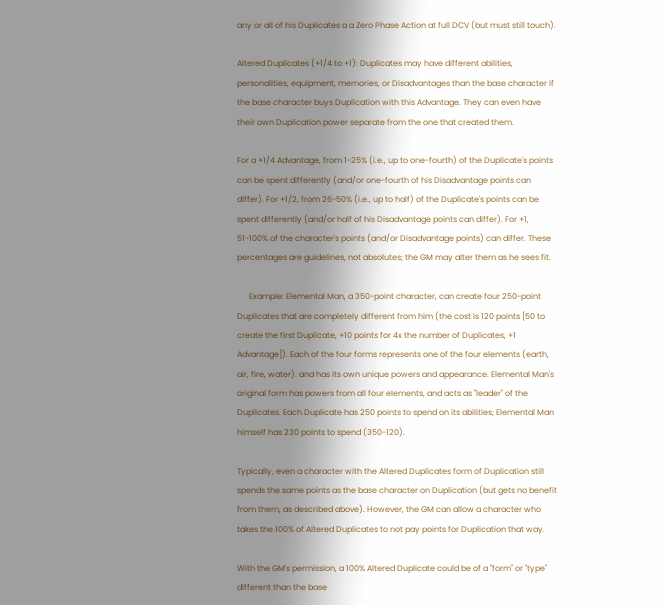any or all of his Duplicates a a Zero Phase Action at full DCV (but must still touch).

Altered Duplicates (+1/4 to +1): Duplicates may have different abilities, personalities, equipment, memories, or Disadvantages than the base character if the base character buys Duplication with this Advantage. They can even have their own Duplication power separate from the one that created them.

For a +1/4 Advantage, from 1-25% (i.e., up to one-fourth) of the Duplicate's points can be spent differently (and/or one-fourth of his Disadvantage points can differ). For +1/2, from 26-50% (i.e., up to half) of the Duplicate's points can be spent differently (and/or half of his Disadvantage points can differ). For +1, 51-100% of the character's points (and/or Disadvantage points) can differ. These percentages are guidelines, not absolutes; the GM may alter them as he sees fit.

      Example: Elemental Man, a 350-point character, can create four 250-point Duplicates that are completely different from him (the cost is 120 points [50 to create the first Duplicate, +10 points for 4x the number of Duplicates, +1 Advantage]). Each of the four forms represents one of the four elements (earth, air, fire, water). and has its own unique powers and appearance. Elemental Man's original form has powers from all four elements, and acts as "leader" of the Duplicates. Each Duplicate has 250 points to spend on its abilities; Elemental Man himself has 230 points to spend (350-120).

Typically, even a character with the Altered Duplicates form of Duplication still spends the same points as the base character on Duplication (but gets no benefit from them, as described above). However, the GM can allow a character who takes the 100% of Altered Duplicates to not pay points for Duplication that way.

With the GM's permission, a 100% Altered Duplicate could be of a "form" or "type" different than the base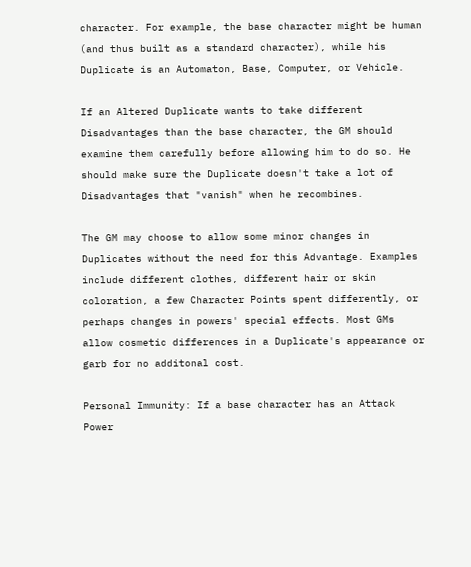character. For example, the base character might be human (and thus built as a standard character), while his Duplicate is an Automaton, Base, Computer, or Vehicle.

If an Altered Duplicate wants to take different Disadvantages than the base character, the GM should examine them carefully before allowing him to do so. He should make sure the Duplicate doesn't take a lot of Disadvantages that "vanish" when he recombines.

The GM may choose to allow some minor changes in Duplicates without the need for this Advantage. Examples include different clothes, different hair or skin coloration, a few Character Points spent differently, or perhaps changes in powers' special effects. Most GMs allow cosmetic differences in a Duplicate's appearance or garb for no additonal cost.

Personal Immunity: If a base character has an Attack Power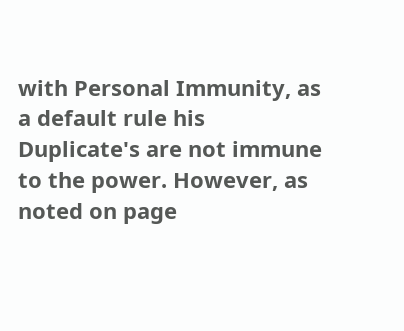with Personal Immunity, as a default rule his Duplicate's are not immune to the power. However, as noted on page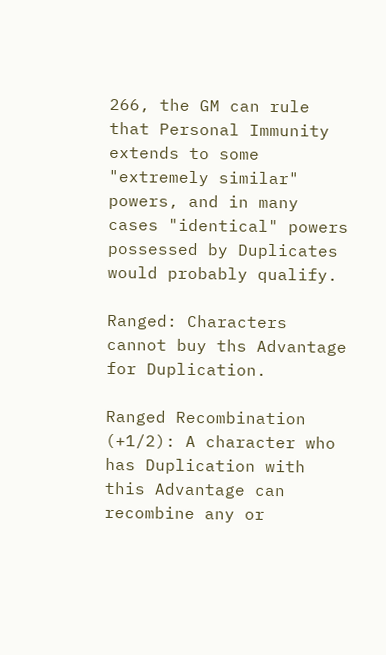266, the GM can rule that Personal Immunity extends to some "extremely similar" powers, and in many cases "identical" powers possessed by Duplicates would probably qualify.

Ranged: Characters cannot buy ths Advantage for Duplication.

Ranged Recombination (+1/2): A character who has Duplication with this Advantage can recombine any or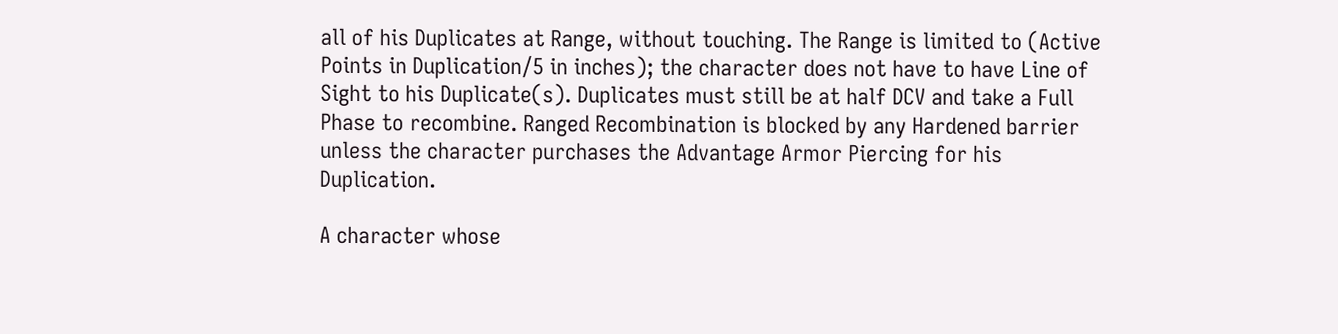all of his Duplicates at Range, without touching. The Range is limited to (Active Points in Duplication/5 in inches); the character does not have to have Line of Sight to his Duplicate(s). Duplicates must still be at half DCV and take a Full Phase to recombine. Ranged Recombination is blocked by any Hardened barrier unless the character purchases the Advantage Armor Piercing for his Duplication.

A character whose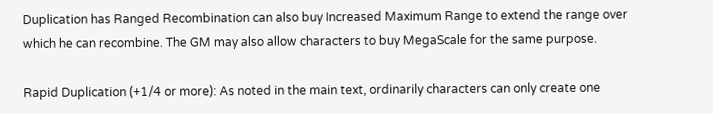Duplication has Ranged Recombination can also buy Increased Maximum Range to extend the range over which he can recombine. The GM may also allow characters to buy MegaScale for the same purpose.

Rapid Duplication (+1/4 or more): As noted in the main text, ordinarily characters can only create one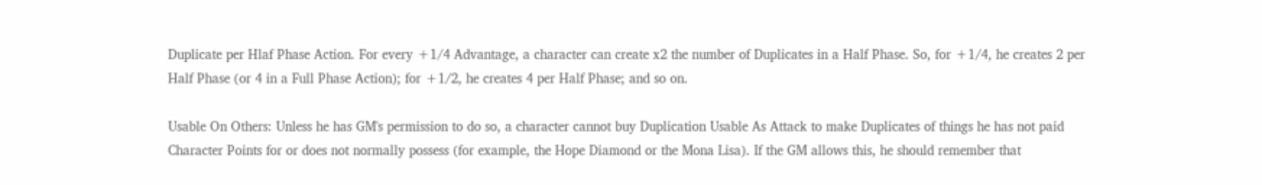Duplicate per Hlaf Phase Action. For every +1/4 Advantage, a character can create x2 the number of Duplicates in a Half Phase. So, for +1/4, he creates 2 per Half Phase (or 4 in a Full Phase Action); for +1/2, he creates 4 per Half Phase; and so on.

Usable On Others: Unless he has GM's permission to do so, a character cannot buy Duplication Usable As Attack to make Duplicates of things he has not paid Character Points for or does not normally possess (for example, the Hope Diamond or the Mona Lisa). If the GM allows this, he should remember that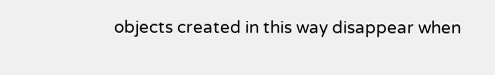objects created in this way disappear when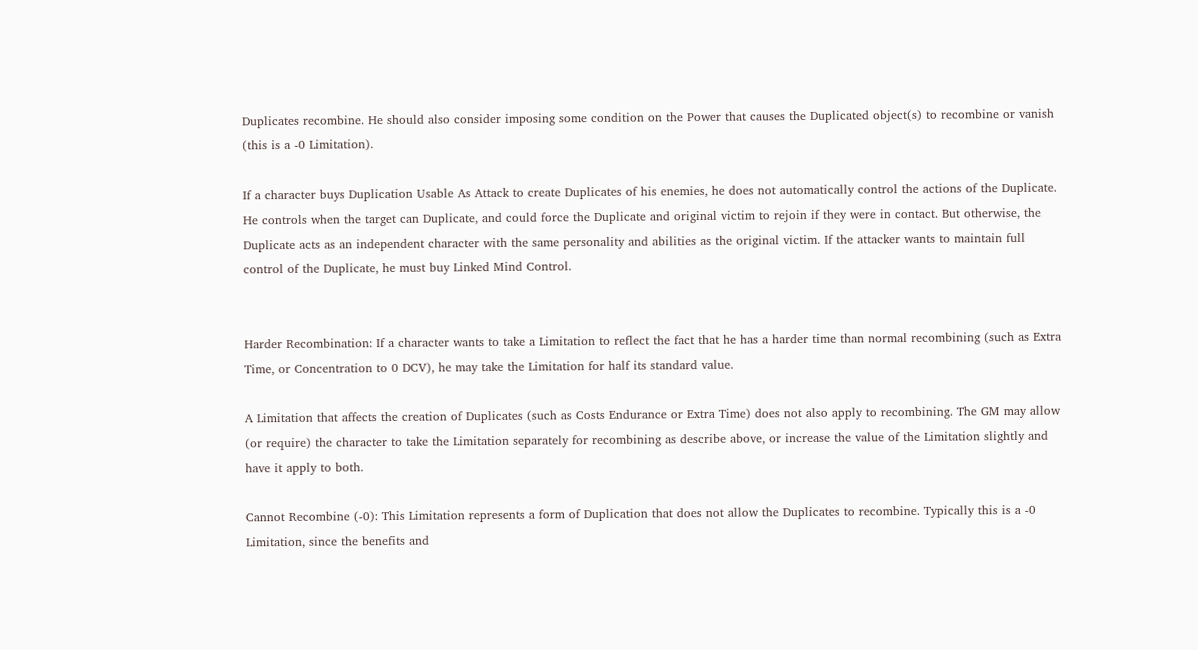Duplicates recombine. He should also consider imposing some condition on the Power that causes the Duplicated object(s) to recombine or vanish (this is a -0 Limitation).

If a character buys Duplication Usable As Attack to create Duplicates of his enemies, he does not automatically control the actions of the Duplicate. He controls when the target can Duplicate, and could force the Duplicate and original victim to rejoin if they were in contact. But otherwise, the Duplicate acts as an independent character with the same personality and abilities as the original victim. If the attacker wants to maintain full control of the Duplicate, he must buy Linked Mind Control.


Harder Recombination: If a character wants to take a Limitation to reflect the fact that he has a harder time than normal recombining (such as Extra Time, or Concentration to 0 DCV), he may take the Limitation for half its standard value.

A Limitation that affects the creation of Duplicates (such as Costs Endurance or Extra Time) does not also apply to recombining. The GM may allow (or require) the character to take the Limitation separately for recombining as describe above, or increase the value of the Limitation slightly and have it apply to both.

Cannot Recombine (-0): This Limitation represents a form of Duplication that does not allow the Duplicates to recombine. Typically this is a -0 Limitation, since the benefits and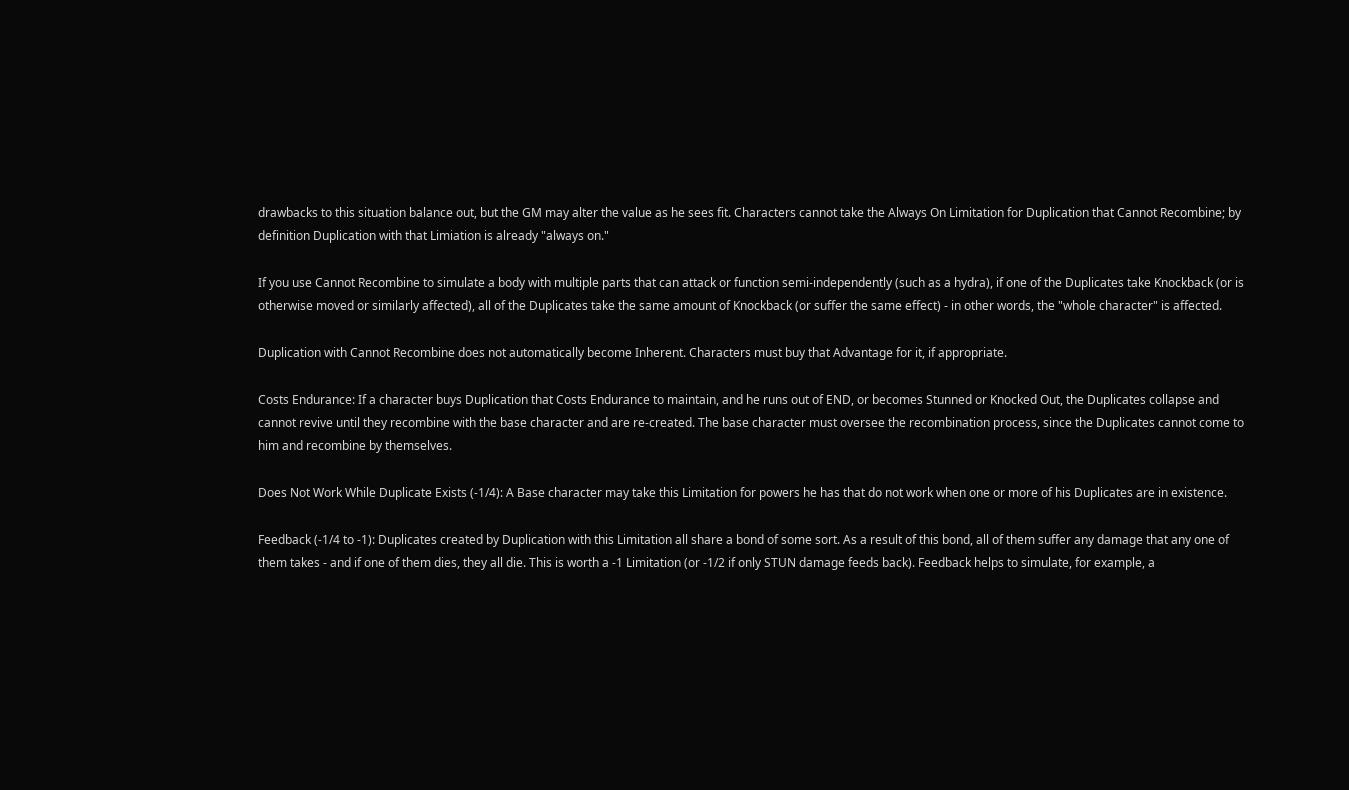drawbacks to this situation balance out, but the GM may alter the value as he sees fit. Characters cannot take the Always On Limitation for Duplication that Cannot Recombine; by definition Duplication with that Limiation is already "always on."

If you use Cannot Recombine to simulate a body with multiple parts that can attack or function semi-independently (such as a hydra), if one of the Duplicates take Knockback (or is otherwise moved or similarly affected), all of the Duplicates take the same amount of Knockback (or suffer the same effect) - in other words, the "whole character" is affected.

Duplication with Cannot Recombine does not automatically become Inherent. Characters must buy that Advantage for it, if appropriate.

Costs Endurance: If a character buys Duplication that Costs Endurance to maintain, and he runs out of END, or becomes Stunned or Knocked Out, the Duplicates collapse and cannot revive until they recombine with the base character and are re-created. The base character must oversee the recombination process, since the Duplicates cannot come to him and recombine by themselves.

Does Not Work While Duplicate Exists (-1/4): A Base character may take this Limitation for powers he has that do not work when one or more of his Duplicates are in existence.

Feedback (-1/4 to -1): Duplicates created by Duplication with this Limitation all share a bond of some sort. As a result of this bond, all of them suffer any damage that any one of them takes - and if one of them dies, they all die. This is worth a -1 Limitation (or -1/2 if only STUN damage feeds back). Feedback helps to simulate, for example, a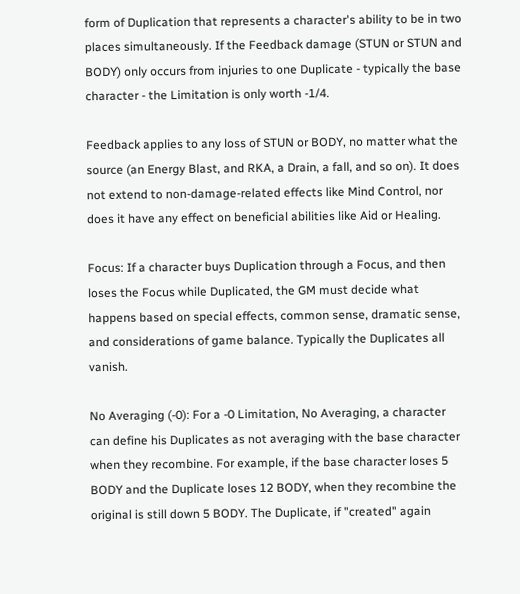form of Duplication that represents a character's ability to be in two places simultaneously. If the Feedback damage (STUN or STUN and BODY) only occurs from injuries to one Duplicate - typically the base character - the Limitation is only worth -1/4.

Feedback applies to any loss of STUN or BODY, no matter what the source (an Energy Blast, and RKA, a Drain, a fall, and so on). It does not extend to non-damage-related effects like Mind Control, nor does it have any effect on beneficial abilities like Aid or Healing.

Focus: If a character buys Duplication through a Focus, and then loses the Focus while Duplicated, the GM must decide what happens based on special effects, common sense, dramatic sense, and considerations of game balance. Typically the Duplicates all vanish.

No Averaging (-0): For a -0 Limitation, No Averaging, a character can define his Duplicates as not averaging with the base character when they recombine. For example, if the base character loses 5 BODY and the Duplicate loses 12 BODY, when they recombine the original is still down 5 BODY. The Duplicate, if "created" again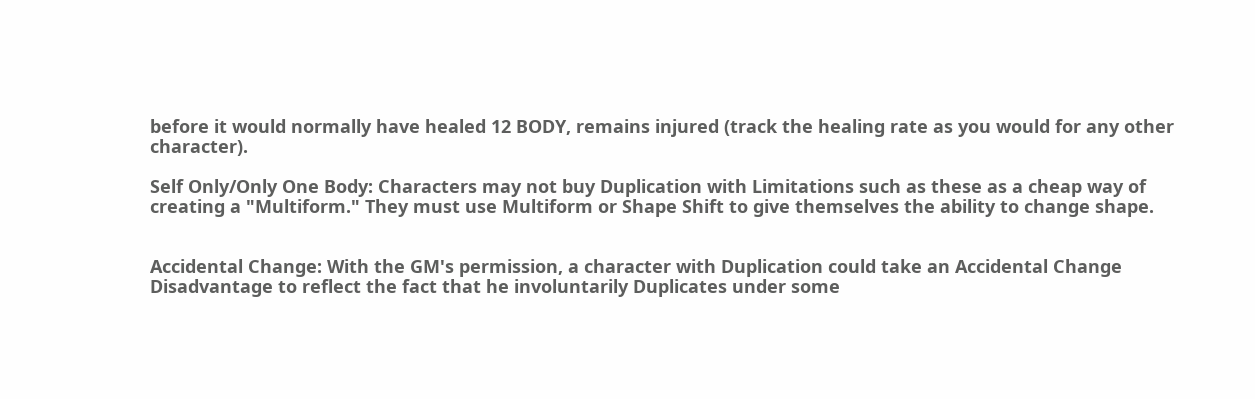before it would normally have healed 12 BODY, remains injured (track the healing rate as you would for any other character).

Self Only/Only One Body: Characters may not buy Duplication with Limitations such as these as a cheap way of creating a "Multiform." They must use Multiform or Shape Shift to give themselves the ability to change shape.


Accidental Change: With the GM's permission, a character with Duplication could take an Accidental Change Disadvantage to reflect the fact that he involuntarily Duplicates under some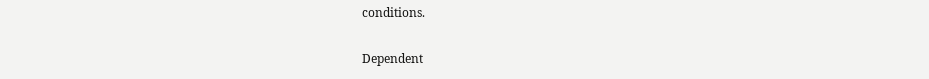conditions.

Dependent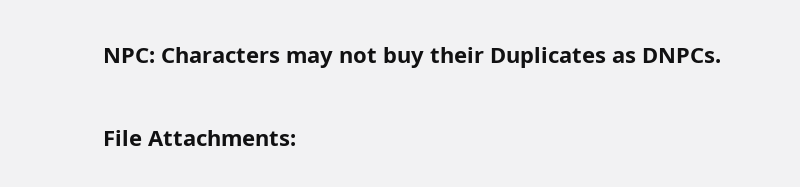NPC: Characters may not buy their Duplicates as DNPCs.

File Attachments: